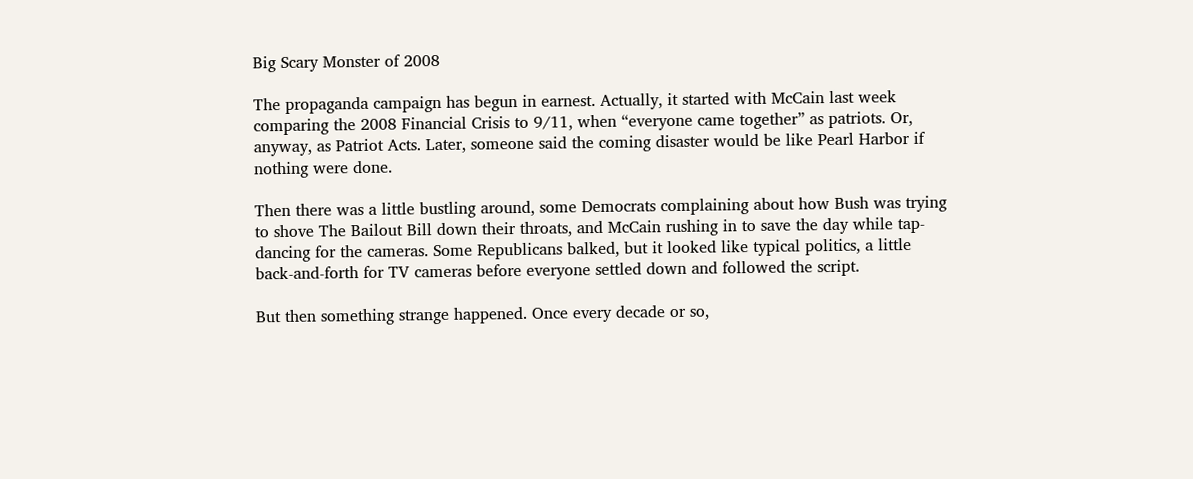Big Scary Monster of 2008

The propaganda campaign has begun in earnest. Actually, it started with McCain last week comparing the 2008 Financial Crisis to 9/11, when “everyone came together” as patriots. Or, anyway, as Patriot Acts. Later, someone said the coming disaster would be like Pearl Harbor if nothing were done.

Then there was a little bustling around, some Democrats complaining about how Bush was trying to shove The Bailout Bill down their throats, and McCain rushing in to save the day while tap-dancing for the cameras. Some Republicans balked, but it looked like typical politics, a little back-and-forth for TV cameras before everyone settled down and followed the script.

But then something strange happened. Once every decade or so,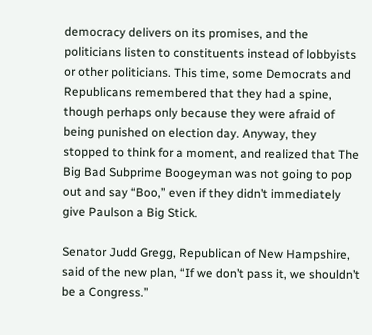democracy delivers on its promises, and the politicians listen to constituents instead of lobbyists or other politicians. This time, some Democrats and Republicans remembered that they had a spine, though perhaps only because they were afraid of being punished on election day. Anyway, they stopped to think for a moment, and realized that The Big Bad Subprime Boogeyman was not going to pop out and say “Boo,” even if they didn’t immediately give Paulson a Big Stick.

Senator Judd Gregg, Republican of New Hampshire, said of the new plan, “If we don’t pass it, we shouldn’t be a Congress.”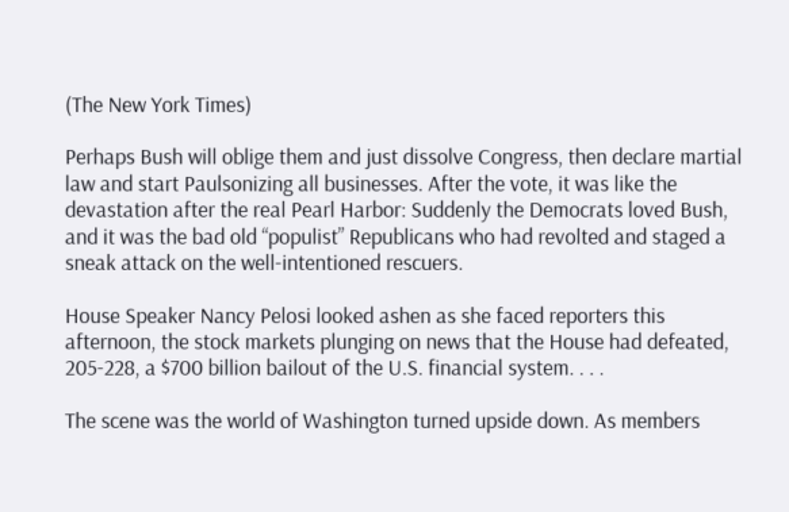(The New York Times)

Perhaps Bush will oblige them and just dissolve Congress, then declare martial law and start Paulsonizing all businesses. After the vote, it was like the devastation after the real Pearl Harbor: Suddenly the Democrats loved Bush, and it was the bad old “populist” Republicans who had revolted and staged a sneak attack on the well-intentioned rescuers.

House Speaker Nancy Pelosi looked ashen as she faced reporters this afternoon, the stock markets plunging on news that the House had defeated, 205-228, a $700 billion bailout of the U.S. financial system. . . .

The scene was the world of Washington turned upside down. As members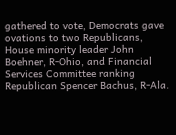gathered to vote, Democrats gave ovations to two Republicans, House minority leader John Boehner, R-Ohio, and Financial Services Committee ranking Republican Spencer Bachus, R-Ala.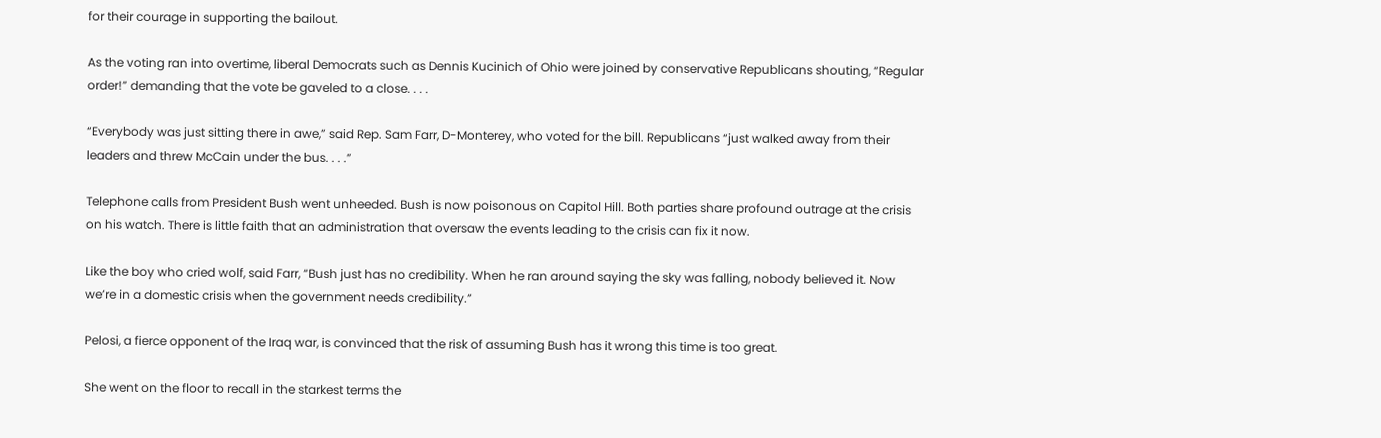for their courage in supporting the bailout.

As the voting ran into overtime, liberal Democrats such as Dennis Kucinich of Ohio were joined by conservative Republicans shouting, “Regular order!” demanding that the vote be gaveled to a close. . . .

“Everybody was just sitting there in awe,” said Rep. Sam Farr, D-Monterey, who voted for the bill. Republicans “just walked away from their leaders and threw McCain under the bus. . . .”

Telephone calls from President Bush went unheeded. Bush is now poisonous on Capitol Hill. Both parties share profound outrage at the crisis on his watch. There is little faith that an administration that oversaw the events leading to the crisis can fix it now.

Like the boy who cried wolf, said Farr, “Bush just has no credibility. When he ran around saying the sky was falling, nobody believed it. Now we’re in a domestic crisis when the government needs credibility.”

Pelosi, a fierce opponent of the Iraq war, is convinced that the risk of assuming Bush has it wrong this time is too great.

She went on the floor to recall in the starkest terms the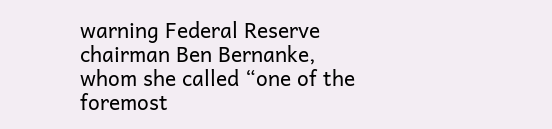warning Federal Reserve chairman Ben Bernanke, whom she called “one of the foremost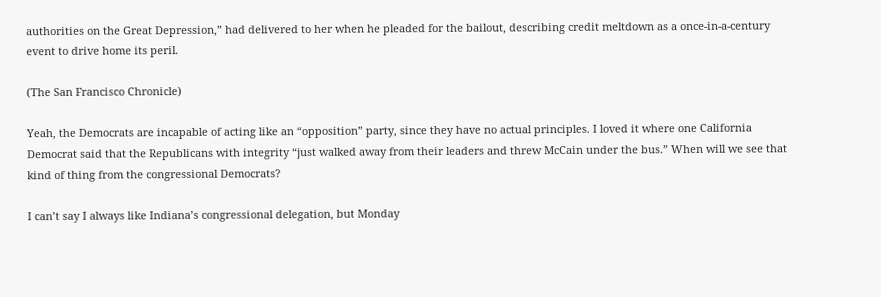authorities on the Great Depression,” had delivered to her when he pleaded for the bailout, describing credit meltdown as a once-in-a-century event to drive home its peril.

(The San Francisco Chronicle)

Yeah, the Democrats are incapable of acting like an “opposition” party, since they have no actual principles. I loved it where one California Democrat said that the Republicans with integrity “just walked away from their leaders and threw McCain under the bus.” When will we see that kind of thing from the congressional Democrats?

I can’t say I always like Indiana’s congressional delegation, but Monday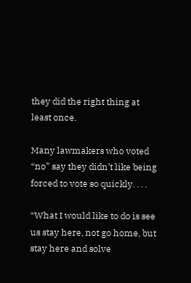they did the right thing at least once.

Many lawmakers who voted “no” say they didn’t like being forced to vote so quickly. . . .

“What I would like to do is see us stay here, not go home, but stay here and solve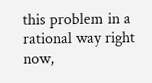this problem in a rational way right now,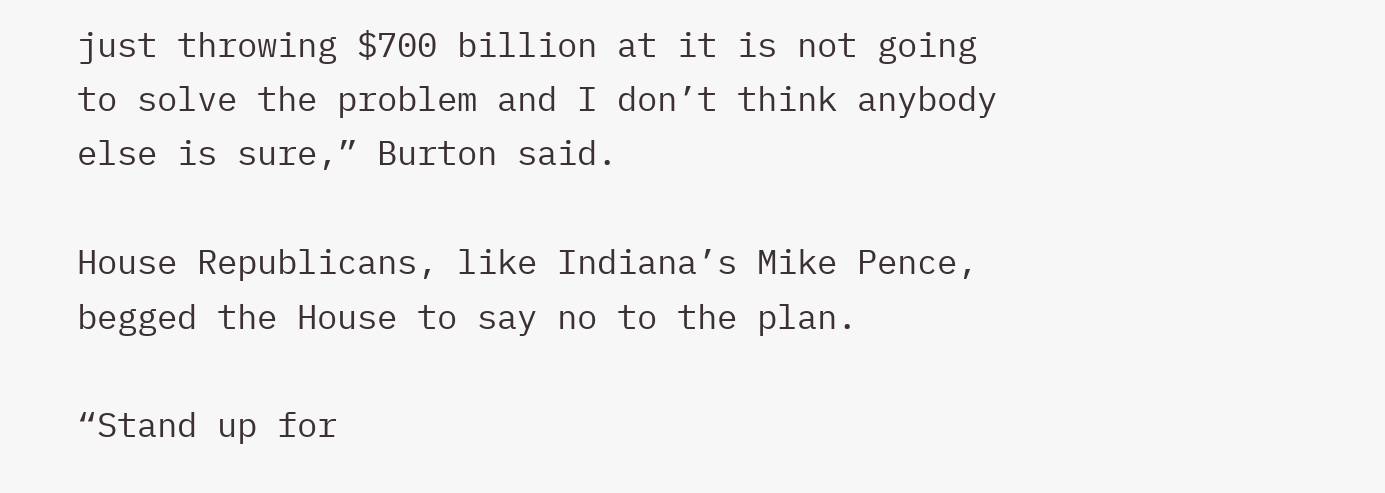just throwing $700 billion at it is not going to solve the problem and I don’t think anybody else is sure,” Burton said.

House Republicans, like Indiana’s Mike Pence, begged the House to say no to the plan.

“Stand up for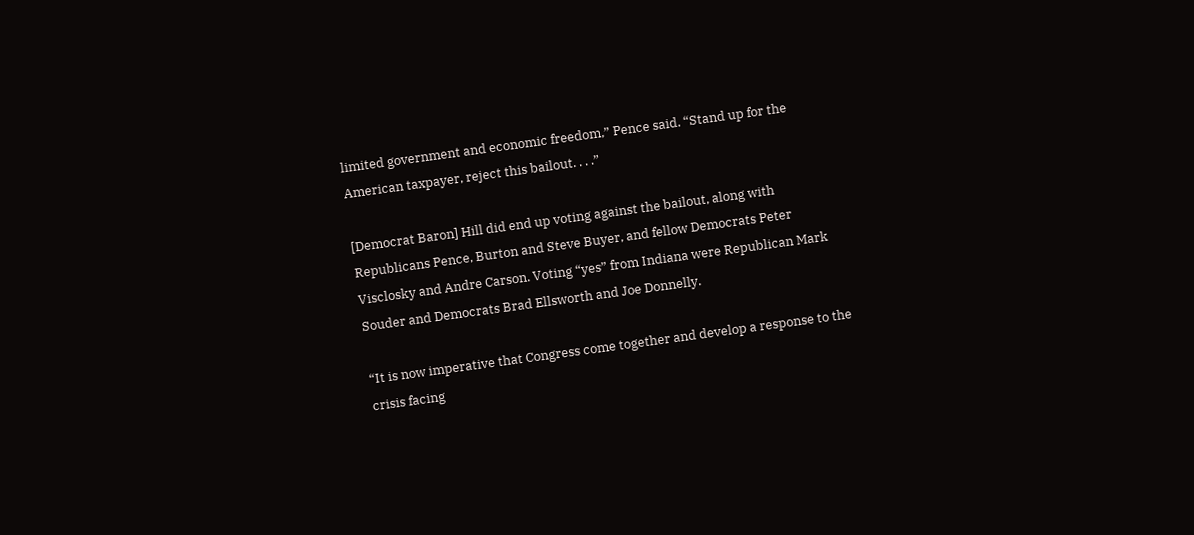limited government and economic freedom,” Pence said. “Stand up for the American taxpayer, reject this bailout. . . .”

[Democrat Baron] Hill did end up voting against the bailout, along with Republicans Pence, Burton and Steve Buyer, and fellow Democrats Peter Visclosky and Andre Carson. Voting “yes” from Indiana were Republican Mark Souder and Democrats Brad Ellsworth and Joe Donnelly.

“It is now imperative that Congress come together and develop a response to the crisis facing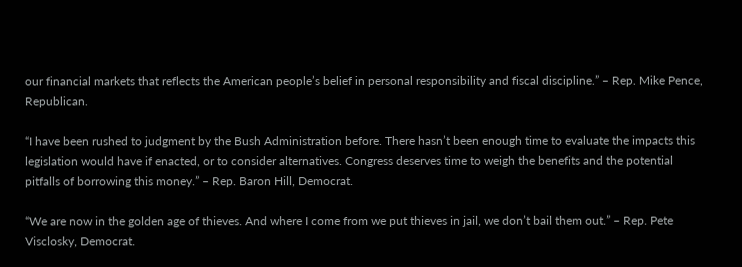our financial markets that reflects the American people’s belief in personal responsibility and fiscal discipline.” – Rep. Mike Pence, Republican.

“I have been rushed to judgment by the Bush Administration before. There hasn’t been enough time to evaluate the impacts this legislation would have if enacted, or to consider alternatives. Congress deserves time to weigh the benefits and the potential pitfalls of borrowing this money.” – Rep. Baron Hill, Democrat.

“We are now in the golden age of thieves. And where I come from we put thieves in jail, we don’t bail them out.” – Rep. Pete Visclosky, Democrat.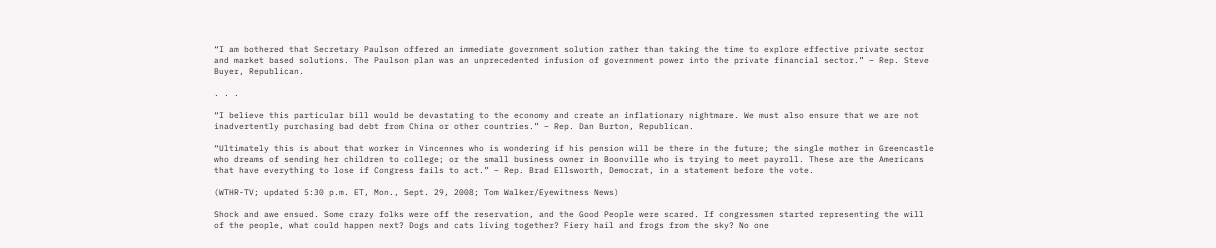“I am bothered that Secretary Paulson offered an immediate government solution rather than taking the time to explore effective private sector and market based solutions. The Paulson plan was an unprecedented infusion of government power into the private financial sector.” – Rep. Steve Buyer, Republican.

. . .

“I believe this particular bill would be devastating to the economy and create an inflationary nightmare. We must also ensure that we are not inadvertently purchasing bad debt from China or other countries.” – Rep. Dan Burton, Republican.

“Ultimately this is about that worker in Vincennes who is wondering if his pension will be there in the future; the single mother in Greencastle who dreams of sending her children to college; or the small business owner in Boonville who is trying to meet payroll. These are the Americans that have everything to lose if Congress fails to act.” – Rep. Brad Ellsworth, Democrat, in a statement before the vote.

(WTHR-TV; updated 5:30 p.m. ET, Mon., Sept. 29, 2008; Tom Walker/Eyewitness News)

Shock and awe ensued. Some crazy folks were off the reservation, and the Good People were scared. If congressmen started representing the will of the people, what could happen next? Dogs and cats living together? Fiery hail and frogs from the sky? No one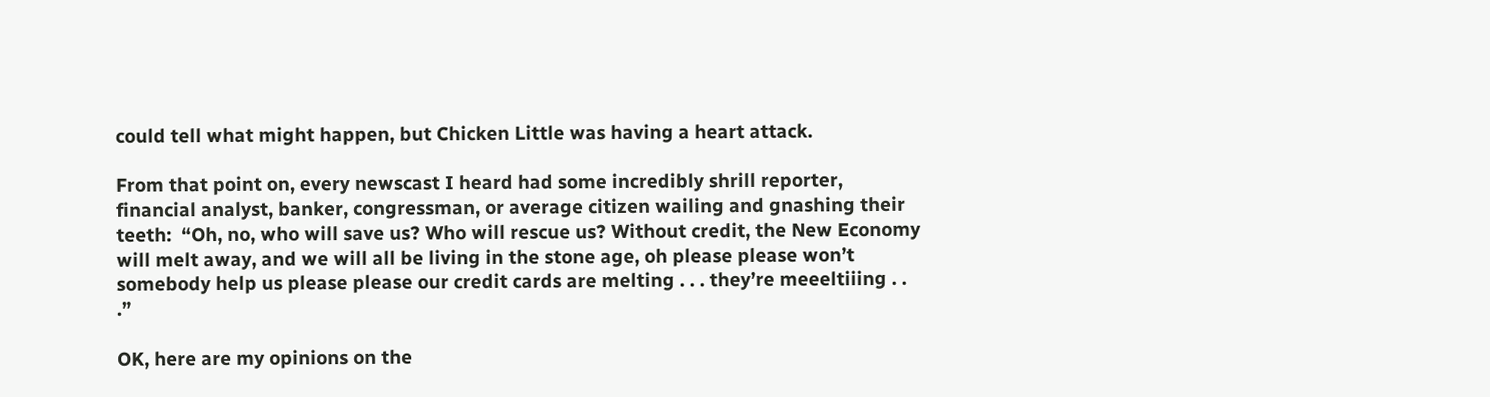could tell what might happen, but Chicken Little was having a heart attack.

From that point on, every newscast I heard had some incredibly shrill reporter, financial analyst, banker, congressman, or average citizen wailing and gnashing their teeth:  “Oh, no, who will save us? Who will rescue us? Without credit, the New Economy will melt away, and we will all be living in the stone age, oh please please won’t somebody help us please please our credit cards are melting . . . they’re meeeltiiing . . .”

OK, here are my opinions on the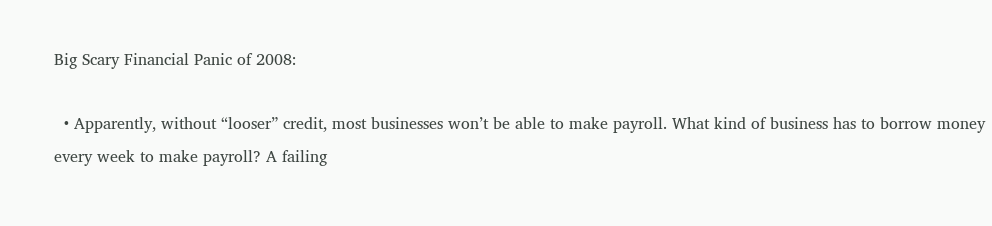Big Scary Financial Panic of 2008:

  • Apparently, without “looser” credit, most businesses won’t be able to make payroll. What kind of business has to borrow money every week to make payroll? A failing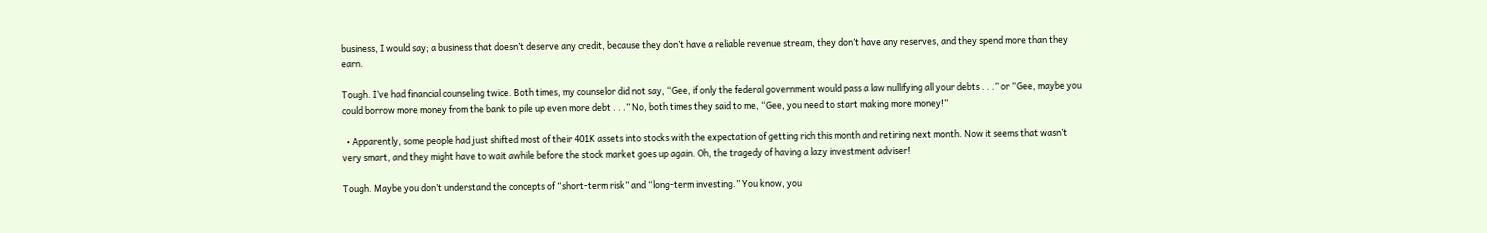business, I would say; a business that doesn’t deserve any credit, because they don’t have a reliable revenue stream, they don’t have any reserves, and they spend more than they earn.

Tough. I’ve had financial counseling twice. Both times, my counselor did not say, “Gee, if only the federal government would pass a law nullifying all your debts . . .” or “Gee, maybe you could borrow more money from the bank to pile up even more debt . . .” No, both times they said to me, “Gee, you need to start making more money!”

  • Apparently, some people had just shifted most of their 401K assets into stocks with the expectation of getting rich this month and retiring next month. Now it seems that wasn’t very smart, and they might have to wait awhile before the stock market goes up again. Oh, the tragedy of having a lazy investment adviser!

Tough. Maybe you don’t understand the concepts of “short-term risk” and “long-term investing.” You know, you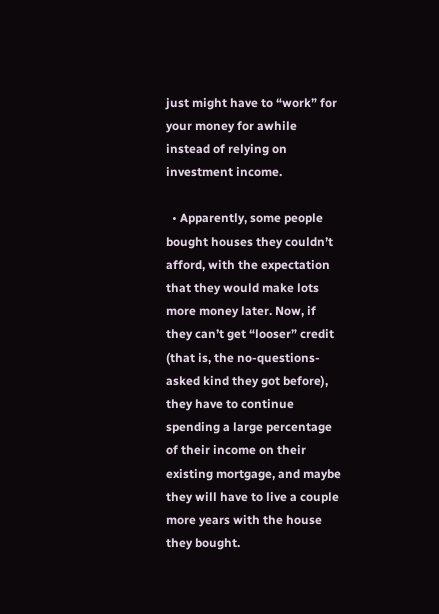just might have to “work” for your money for awhile instead of relying on investment income.

  • Apparently, some people bought houses they couldn’t afford, with the expectation that they would make lots more money later. Now, if they can’t get “looser” credit (that is, the no-questions-asked kind they got before), they have to continue spending a large percentage of their income on their existing mortgage, and maybe they will have to live a couple more years with the house they bought.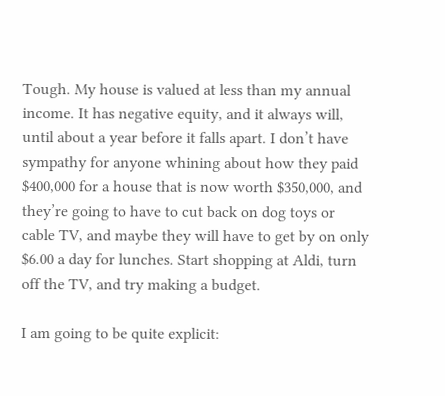Tough. My house is valued at less than my annual income. It has negative equity, and it always will, until about a year before it falls apart. I don’t have sympathy for anyone whining about how they paid $400,000 for a house that is now worth $350,000, and they’re going to have to cut back on dog toys or cable TV, and maybe they will have to get by on only $6.00 a day for lunches. Start shopping at Aldi, turn off the TV, and try making a budget.

I am going to be quite explicit: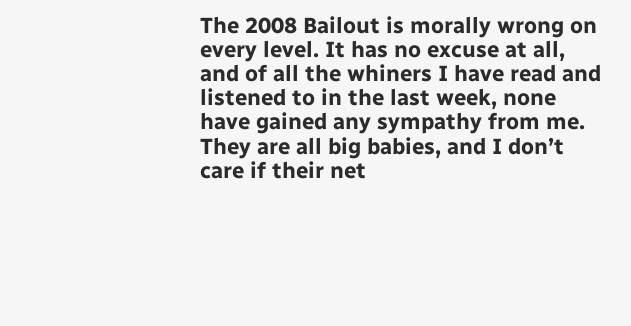The 2008 Bailout is morally wrong on every level. It has no excuse at all, and of all the whiners I have read and listened to in the last week, none have gained any sympathy from me. They are all big babies, and I don’t care if their net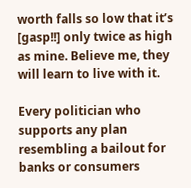worth falls so low that it’s [gasp!!] only twice as high as mine. Believe me, they will learn to live with it.

Every politician who supports any plan resembling a bailout for banks or consumers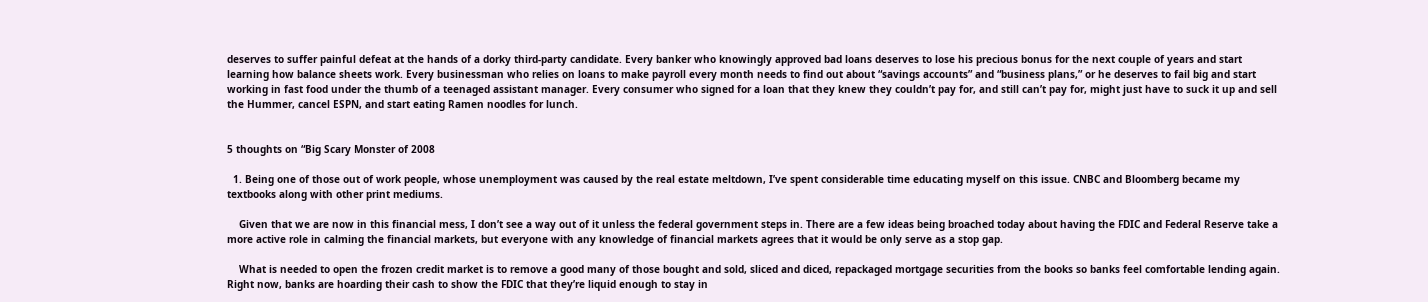deserves to suffer painful defeat at the hands of a dorky third-party candidate. Every banker who knowingly approved bad loans deserves to lose his precious bonus for the next couple of years and start learning how balance sheets work. Every businessman who relies on loans to make payroll every month needs to find out about “savings accounts” and “business plans,” or he deserves to fail big and start working in fast food under the thumb of a teenaged assistant manager. Every consumer who signed for a loan that they knew they couldn’t pay for, and still can’t pay for, might just have to suck it up and sell the Hummer, cancel ESPN, and start eating Ramen noodles for lunch.


5 thoughts on “Big Scary Monster of 2008

  1. Being one of those out of work people, whose unemployment was caused by the real estate meltdown, I’ve spent considerable time educating myself on this issue. CNBC and Bloomberg became my textbooks along with other print mediums.

    Given that we are now in this financial mess, I don’t see a way out of it unless the federal government steps in. There are a few ideas being broached today about having the FDIC and Federal Reserve take a more active role in calming the financial markets, but everyone with any knowledge of financial markets agrees that it would be only serve as a stop gap.

    What is needed to open the frozen credit market is to remove a good many of those bought and sold, sliced and diced, repackaged mortgage securities from the books so banks feel comfortable lending again. Right now, banks are hoarding their cash to show the FDIC that they’re liquid enough to stay in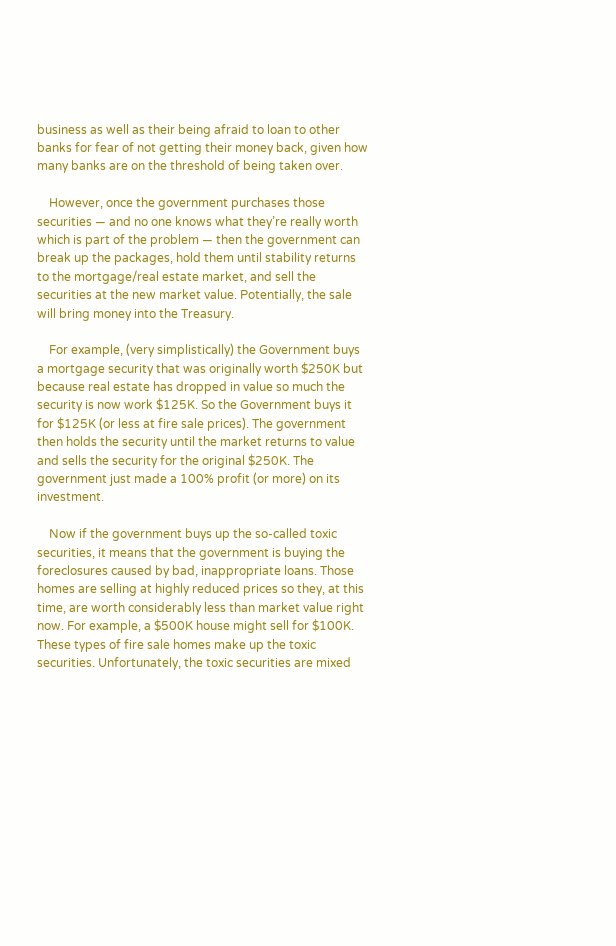business as well as their being afraid to loan to other banks for fear of not getting their money back, given how many banks are on the threshold of being taken over.

    However, once the government purchases those securities — and no one knows what they’re really worth which is part of the problem — then the government can break up the packages, hold them until stability returns to the mortgage/real estate market, and sell the securities at the new market value. Potentially, the sale will bring money into the Treasury.

    For example, (very simplistically) the Government buys a mortgage security that was originally worth $250K but because real estate has dropped in value so much the security is now work $125K. So the Government buys it for $125K (or less at fire sale prices). The government then holds the security until the market returns to value and sells the security for the original $250K. The government just made a 100% profit (or more) on its investment.

    Now if the government buys up the so-called toxic securities, it means that the government is buying the foreclosures caused by bad, inappropriate loans. Those homes are selling at highly reduced prices so they, at this time, are worth considerably less than market value right now. For example, a $500K house might sell for $100K. These types of fire sale homes make up the toxic securities. Unfortunately, the toxic securities are mixed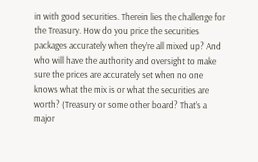in with good securities. Therein lies the challenge for the Treasury. How do you price the securities packages accurately when they’re all mixed up? And who will have the authority and oversight to make sure the prices are accurately set when no one knows what the mix is or what the securities are worth? (Treasury or some other board? That’s a major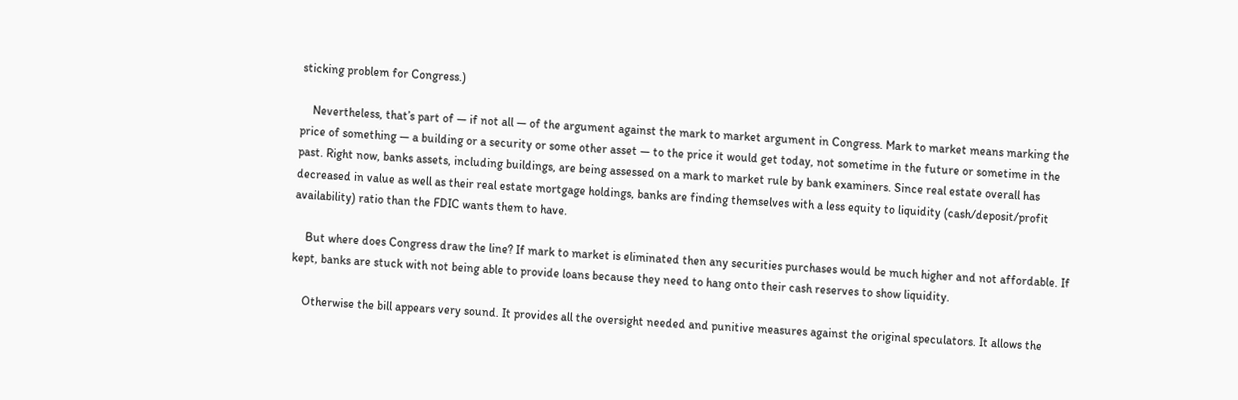sticking problem for Congress.)

    Nevertheless, that’s part of — if not all — of the argument against the mark to market argument in Congress. Mark to market means marking the price of something — a building or a security or some other asset — to the price it would get today, not sometime in the future or sometime in the past. Right now, banks assets, including buildings, are being assessed on a mark to market rule by bank examiners. Since real estate overall has decreased in value as well as their real estate mortgage holdings, banks are finding themselves with a less equity to liquidity (cash/deposit/profit availability) ratio than the FDIC wants them to have.

    But where does Congress draw the line? If mark to market is eliminated then any securities purchases would be much higher and not affordable. If kept, banks are stuck with not being able to provide loans because they need to hang onto their cash reserves to show liquidity.

    Otherwise the bill appears very sound. It provides all the oversight needed and punitive measures against the original speculators. It allows the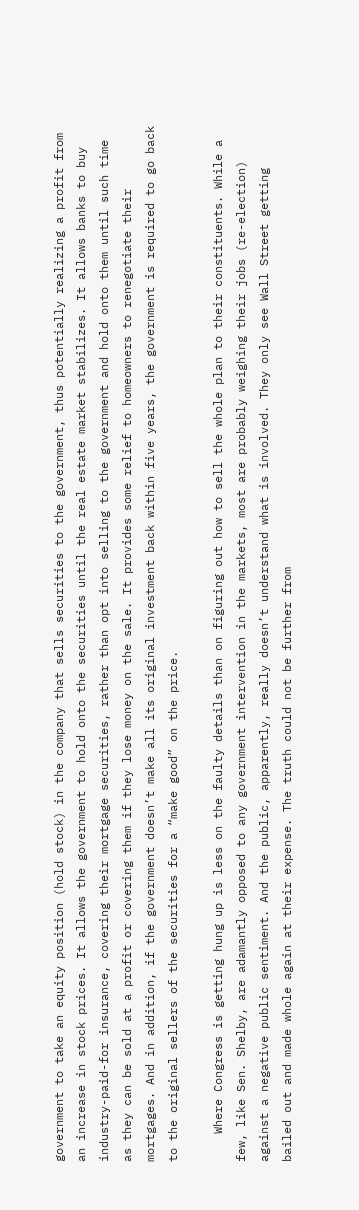government to take an equity position (hold stock) in the company that sells securities to the government, thus potentially realizing a profit from an increase in stock prices. It allows the government to hold onto the securities until the real estate market stabilizes. It allows banks to buy industry-paid-for insurance, covering their mortgage securities, rather than opt into selling to the government and hold onto them until such time as they can be sold at a profit or covering them if they lose money on the sale. It provides some relief to homeowners to renegotiate their mortgages. And in addition, if the government doesn’t make all its original investment back within five years, the government is required to go back to the original sellers of the securities for a “make good” on the price.

    Where Congress is getting hung up is less on the faulty details than on figuring out how to sell the whole plan to their constituents. While a few, like Sen. Shelby, are adamantly opposed to any government intervention in the markets, most are probably weighing their jobs (re-election) against a negative public sentiment. And the public, apparently, really doesn’t understand what is involved. They only see Wall Street getting bailed out and made whole again at their expense. The truth could not be further from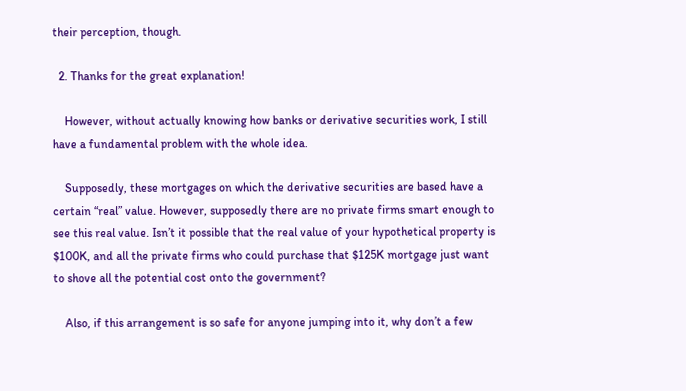their perception, though.

  2. Thanks for the great explanation!

    However, without actually knowing how banks or derivative securities work, I still have a fundamental problem with the whole idea.

    Supposedly, these mortgages on which the derivative securities are based have a certain “real” value. However, supposedly there are no private firms smart enough to see this real value. Isn’t it possible that the real value of your hypothetical property is $100K, and all the private firms who could purchase that $125K mortgage just want to shove all the potential cost onto the government?

    Also, if this arrangement is so safe for anyone jumping into it, why don’t a few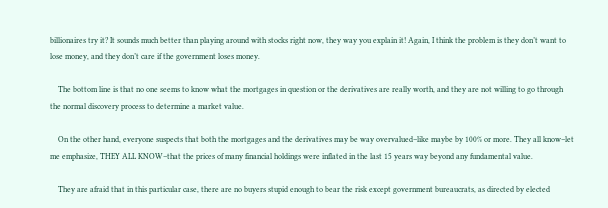billionaires try it? It sounds much better than playing around with stocks right now, they way you explain it! Again, I think the problem is they don’t want to lose money, and they don’t care if the government loses money.

    The bottom line is that no one seems to know what the mortgages in question or the derivatives are really worth, and they are not willing to go through the normal discovery process to determine a market value.

    On the other hand, everyone suspects that both the mortgages and the derivatives may be way overvalued–like maybe by 100% or more. They all know–let me emphasize, THEY ALL KNOW–that the prices of many financial holdings were inflated in the last 15 years way beyond any fundamental value.

    They are afraid that in this particular case, there are no buyers stupid enough to bear the risk except government bureaucrats, as directed by elected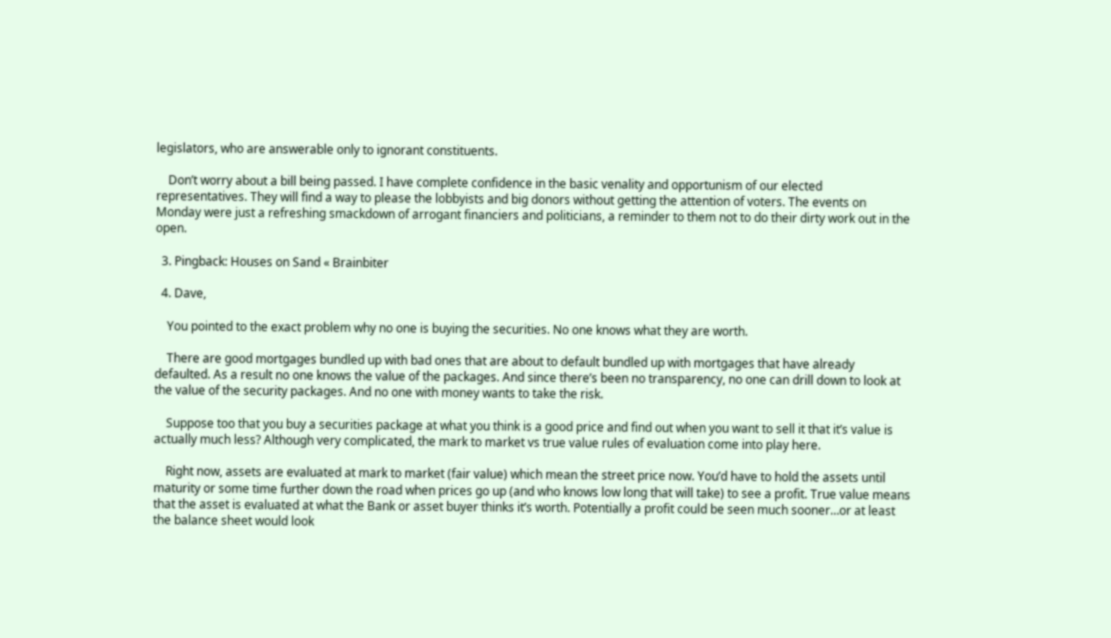legislators, who are answerable only to ignorant constituents.

    Don’t worry about a bill being passed. I have complete confidence in the basic venality and opportunism of our elected representatives. They will find a way to please the lobbyists and big donors without getting the attention of voters. The events on Monday were just a refreshing smackdown of arrogant financiers and politicians, a reminder to them not to do their dirty work out in the open.

  3. Pingback: Houses on Sand « Brainbiter

  4. Dave,

    You pointed to the exact problem why no one is buying the securities. No one knows what they are worth.

    There are good mortgages bundled up with bad ones that are about to default bundled up with mortgages that have already defaulted. As a result no one knows the value of the packages. And since there’s been no transparency, no one can drill down to look at the value of the security packages. And no one with money wants to take the risk.

    Suppose too that you buy a securities package at what you think is a good price and find out when you want to sell it that it’s value is actually much less? Although very complicated, the mark to market vs true value rules of evaluation come into play here.

    Right now, assets are evaluated at mark to market (fair value) which mean the street price now. You’d have to hold the assets until maturity or some time further down the road when prices go up (and who knows low long that will take) to see a profit. True value means that the asset is evaluated at what the Bank or asset buyer thinks it’s worth. Potentially a profit could be seen much sooner…or at least the balance sheet would look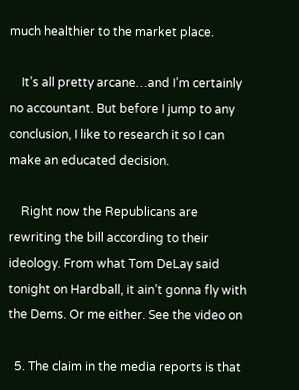much healthier to the market place.

    It’s all pretty arcane…and I’m certainly no accountant. But before I jump to any conclusion, I like to research it so I can make an educated decision.

    Right now the Republicans are rewriting the bill according to their ideology. From what Tom DeLay said tonight on Hardball, it ain’t gonna fly with the Dems. Or me either. See the video on

  5. The claim in the media reports is that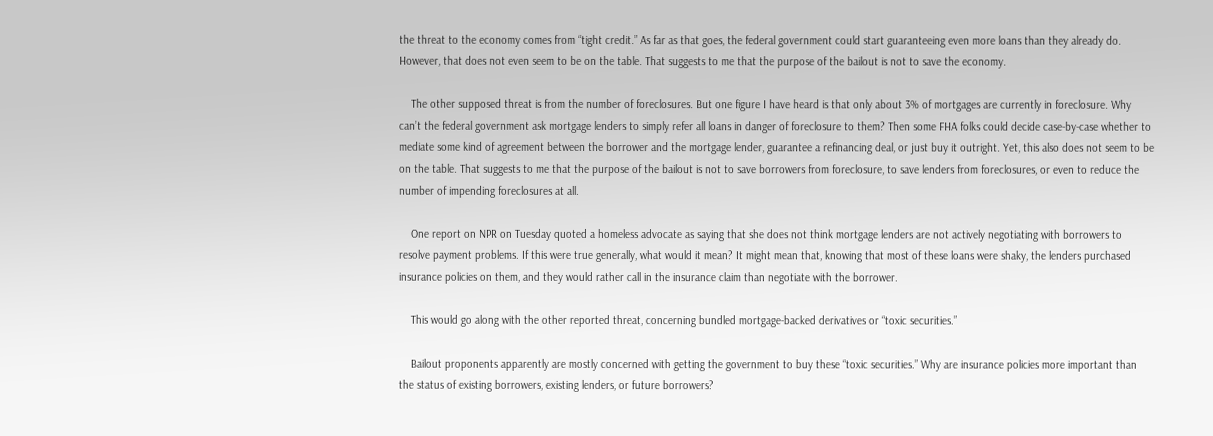the threat to the economy comes from “tight credit.” As far as that goes, the federal government could start guaranteeing even more loans than they already do. However, that does not even seem to be on the table. That suggests to me that the purpose of the bailout is not to save the economy.

    The other supposed threat is from the number of foreclosures. But one figure I have heard is that only about 3% of mortgages are currently in foreclosure. Why can’t the federal government ask mortgage lenders to simply refer all loans in danger of foreclosure to them? Then some FHA folks could decide case-by-case whether to mediate some kind of agreement between the borrower and the mortgage lender, guarantee a refinancing deal, or just buy it outright. Yet, this also does not seem to be on the table. That suggests to me that the purpose of the bailout is not to save borrowers from foreclosure, to save lenders from foreclosures, or even to reduce the number of impending foreclosures at all.

    One report on NPR on Tuesday quoted a homeless advocate as saying that she does not think mortgage lenders are not actively negotiating with borrowers to resolve payment problems. If this were true generally, what would it mean? It might mean that, knowing that most of these loans were shaky, the lenders purchased insurance policies on them, and they would rather call in the insurance claim than negotiate with the borrower.

    This would go along with the other reported threat, concerning bundled mortgage-backed derivatives or “toxic securities.”

    Bailout proponents apparently are mostly concerned with getting the government to buy these “toxic securities.” Why are insurance policies more important than the status of existing borrowers, existing lenders, or future borrowers?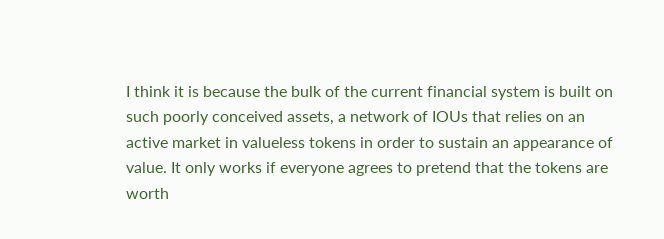I think it is because the bulk of the current financial system is built on such poorly conceived assets, a network of IOUs that relies on an active market in valueless tokens in order to sustain an appearance of value. It only works if everyone agrees to pretend that the tokens are worth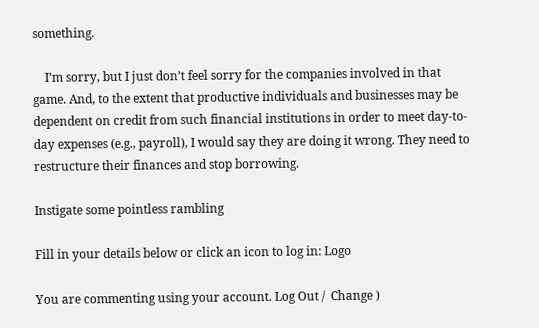something.

    I’m sorry, but I just don’t feel sorry for the companies involved in that game. And, to the extent that productive individuals and businesses may be dependent on credit from such financial institutions in order to meet day-to-day expenses (e.g., payroll), I would say they are doing it wrong. They need to restructure their finances and stop borrowing.

Instigate some pointless rambling

Fill in your details below or click an icon to log in: Logo

You are commenting using your account. Log Out /  Change )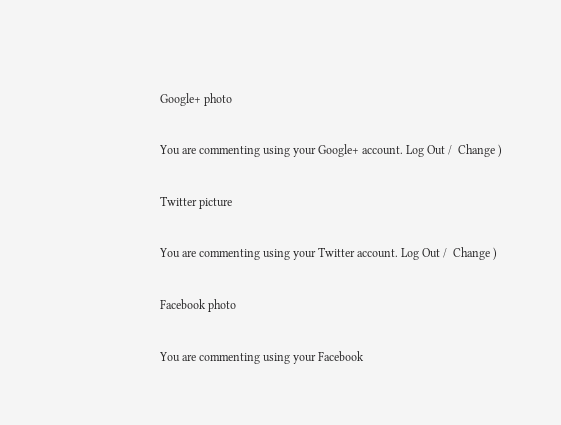Google+ photo

You are commenting using your Google+ account. Log Out /  Change )

Twitter picture

You are commenting using your Twitter account. Log Out /  Change )

Facebook photo

You are commenting using your Facebook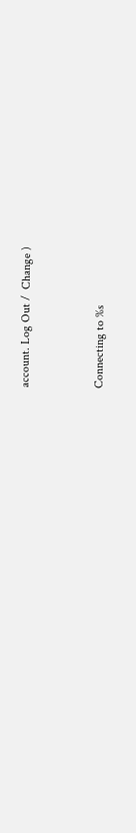account. Log Out /  Change )


Connecting to %s